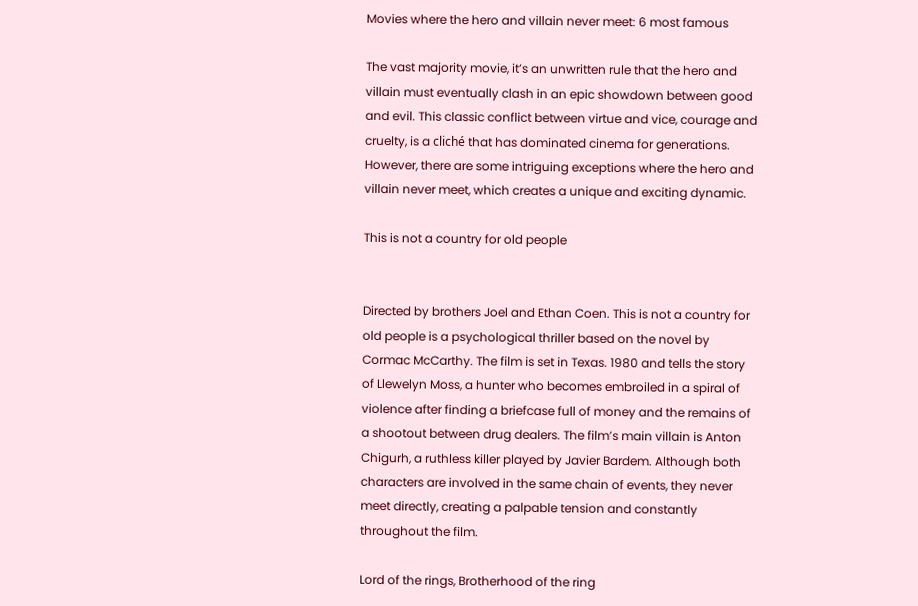Movies where the hero and villain never meet: 6 most famous

The vast majority movie, it’s an unwritten rule that the hero and villain must eventually clash in an epic showdown between good and evil. This classic conflict between virtue and vice, courage and cruelty, is a cliché that has dominated cinema for generations. However, there are some intriguing exceptions where the hero and villain never meet, which creates a unique and exciting dynamic.

This is not a country for old people


Directed by brothers Joel and Ethan Coen. This is not a country for old people is a psychological thriller based on the novel by Cormac McCarthy. The film is set in Texas. 1980 and tells the story of Llewelyn Moss, a hunter who becomes embroiled in a spiral of violence after finding a briefcase full of money and the remains of a shootout between drug dealers. The film’s main villain is Anton Chigurh, a ruthless killer played by Javier Bardem. Although both characters are involved in the same chain of events, they never meet directly, creating a palpable tension and constantly throughout the film.

Lord of the rings, Brotherhood of the ring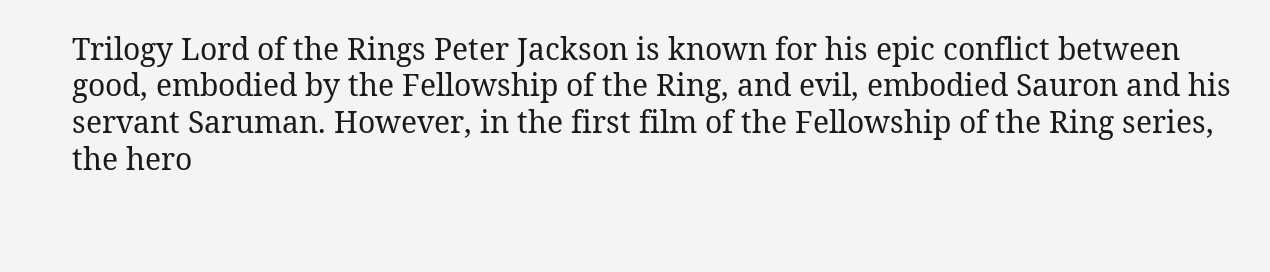Trilogy Lord of the Rings Peter Jackson is known for his epic conflict between good, embodied by the Fellowship of the Ring, and evil, embodied Sauron and his servant Saruman. However, in the first film of the Fellowship of the Ring series, the hero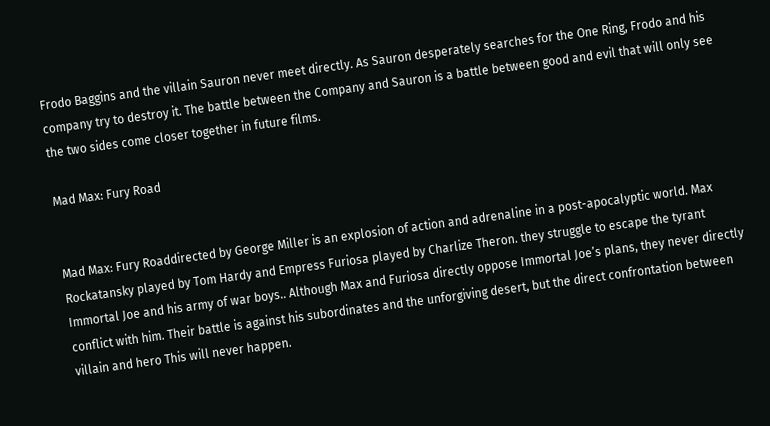Frodo Baggins and the villain Sauron never meet directly. As Sauron desperately searches for the One Ring, Frodo and his company try to destroy it. The battle between the Company and Sauron is a battle between good and evil that will only see the two sides come closer together in future films.

Mad Max: Fury Road


Mad Max: Fury Roaddirected by George Miller is an explosion of action and adrenaline in a post-apocalyptic world. Max Rockatansky played by Tom Hardy and Empress Furiosa played by Charlize Theron. they struggle to escape the tyrant Immortal Joe and his army of war boys.. Although Max and Furiosa directly oppose Immortal Joe’s plans, they never directly conflict with him. Their battle is against his subordinates and the unforgiving desert, but the direct confrontation between villain and hero This will never happen.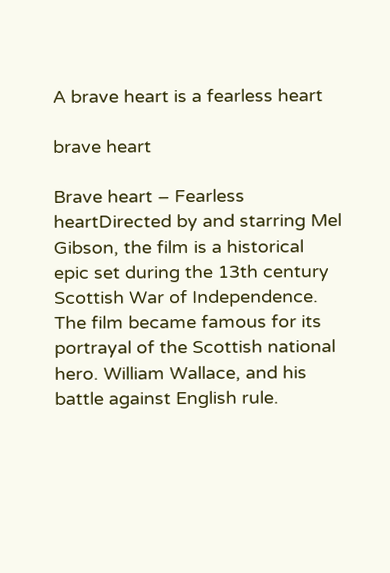A brave heart is a fearless heart

brave heart

Brave heart – Fearless heartDirected by and starring Mel Gibson, the film is a historical epic set during the 13th century Scottish War of Independence. The film became famous for its portrayal of the Scottish national hero. William Wallace, and his battle against English rule.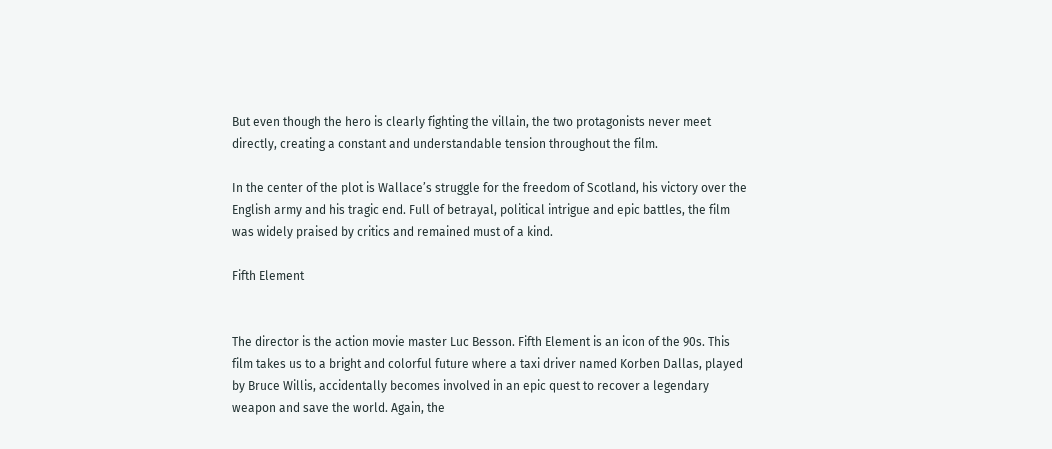But even though the hero is clearly fighting the villain, the two protagonists never meet directly, creating a constant and understandable tension throughout the film.

In the center of the plot is Wallace’s struggle for the freedom of Scotland, his victory over the English army and his tragic end. Full of betrayal, political intrigue and epic battles, the film was widely praised by critics and remained must of a kind.

Fifth Element


The director is the action movie master Luc Besson. Fifth Element is an icon of the 90s. This film takes us to a bright and colorful future where a taxi driver named Korben Dallas, played by Bruce Willis, accidentally becomes involved in an epic quest to recover a legendary weapon and save the world. Again, the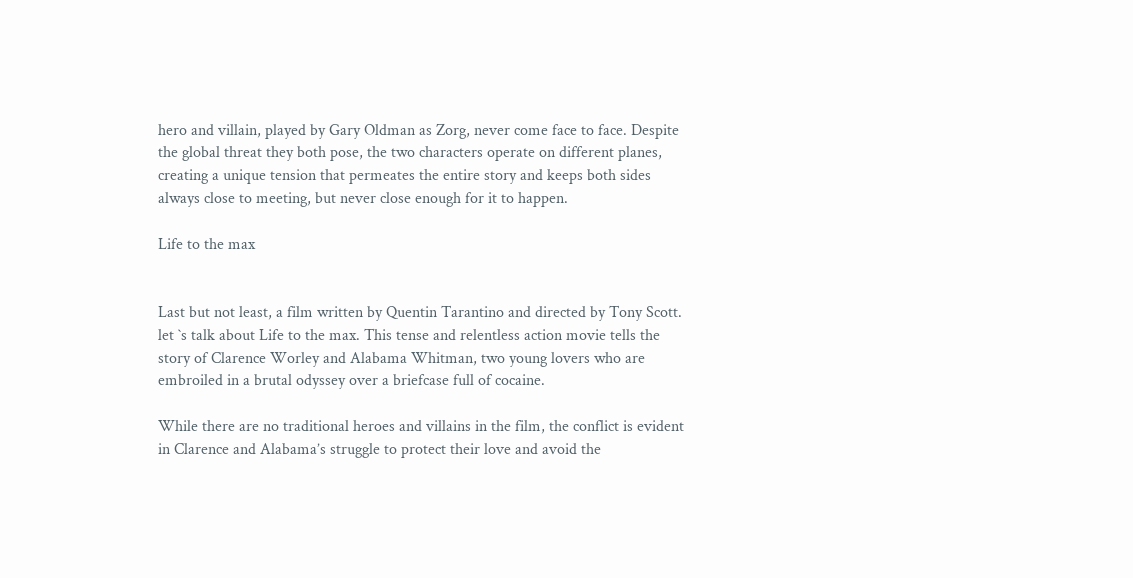hero and villain, played by Gary Oldman as Zorg, never come face to face. Despite the global threat they both pose, the two characters operate on different planes, creating a unique tension that permeates the entire story and keeps both sides always close to meeting, but never close enough for it to happen.

Life to the max


Last but not least, a film written by Quentin Tarantino and directed by Tony Scott. let `s talk about Life to the max. This tense and relentless action movie tells the story of Clarence Worley and Alabama Whitman, two young lovers who are embroiled in a brutal odyssey over a briefcase full of cocaine.

While there are no traditional heroes and villains in the film, the conflict is evident in Clarence and Alabama’s struggle to protect their love and avoid the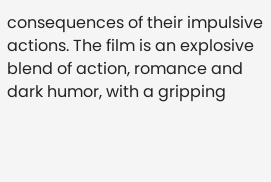consequences of their impulsive actions. The film is an explosive blend of action, romance and dark humor, with a gripping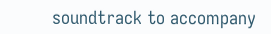soundtrack to accompany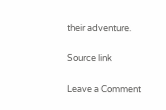their adventure.

Source link

Leave a Comment